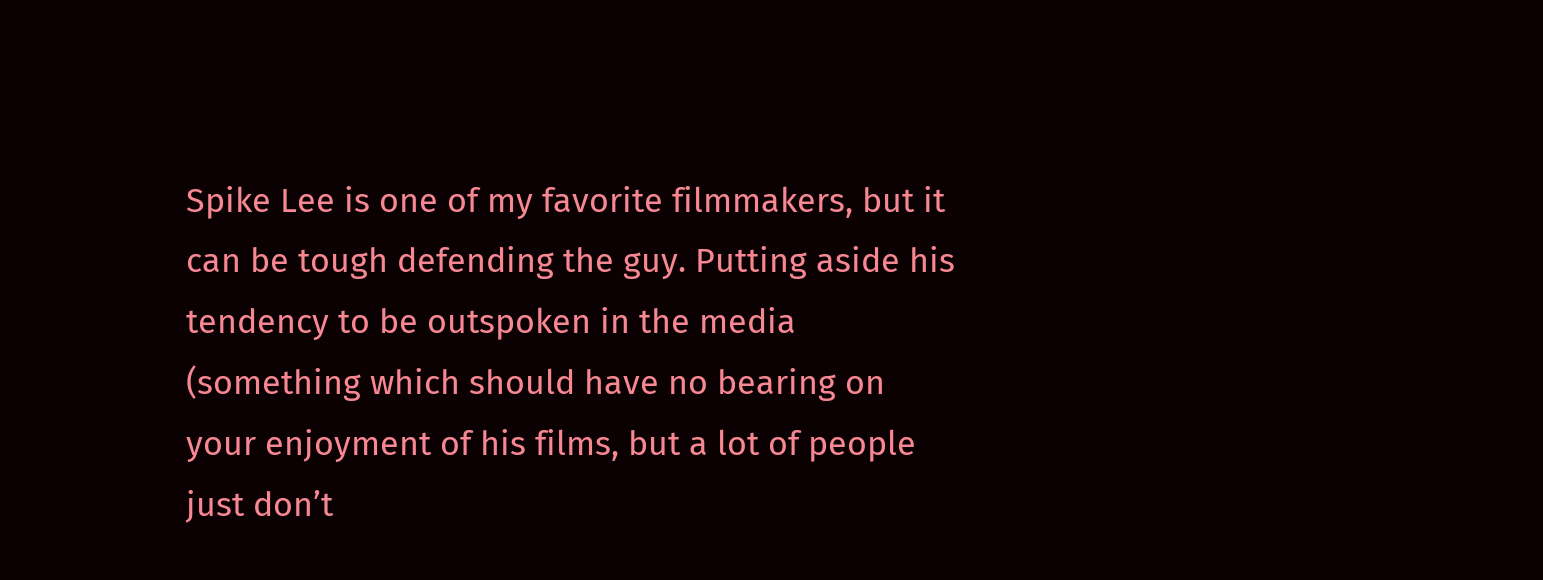Spike Lee is one of my favorite filmmakers, but it can be tough defending the guy. Putting aside his tendency to be outspoken in the media (something which should have no bearing on your enjoyment of his films, but a lot of people just don’t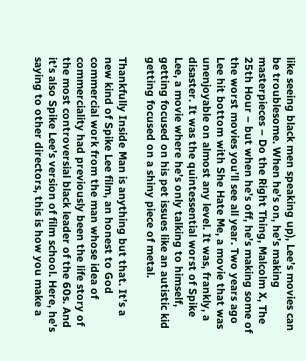like seeing black men speaking up), Lee’s movies can be troublesome. When he’s on, he’s making masterpieces – Do the Right Thing, Malcolm X, The 25th Hour – but when he’s off, he’s making some of the worst movies you’ll see all year. Two years ago Lee hit bottom with She Hate Me, a movie that was unenjoyable on almost any level. It was, frankly, a disaster. It was the quintessential worst of Spike Lee, a movie where he’s only talking to himself, getting focused on his pet issues like an autistic kid getting focused on a shiny piece of metal.

Thankfully Inside Man is anything but that. It’s a new kind of Spike Lee film, an honest to God commercial work from the man whose idea of commerciality had previously been the life story of the most controversial black leader of the 60s. And it’s also Spike Lee’s version of film school. Here, he’s saying to other directors, this is how you make a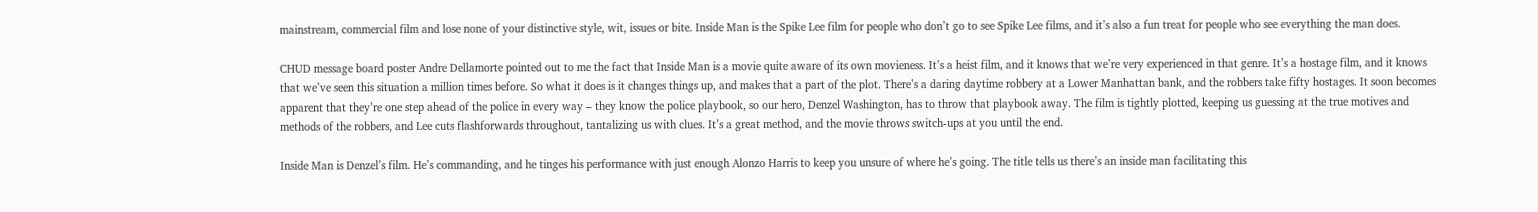mainstream, commercial film and lose none of your distinctive style, wit, issues or bite. Inside Man is the Spike Lee film for people who don’t go to see Spike Lee films, and it’s also a fun treat for people who see everything the man does.

CHUD message board poster Andre Dellamorte pointed out to me the fact that Inside Man is a movie quite aware of its own movieness. It’s a heist film, and it knows that we’re very experienced in that genre. It’s a hostage film, and it knows that we’ve seen this situation a million times before. So what it does is it changes things up, and makes that a part of the plot. There’s a daring daytime robbery at a Lower Manhattan bank, and the robbers take fifty hostages. It soon becomes apparent that they’re one step ahead of the police in every way – they know the police playbook, so our hero, Denzel Washington, has to throw that playbook away. The film is tightly plotted, keeping us guessing at the true motives and methods of the robbers, and Lee cuts flashforwards throughout, tantalizing us with clues. It’s a great method, and the movie throws switch-ups at you until the end.

Inside Man is Denzel’s film. He’s commanding, and he tinges his performance with just enough Alonzo Harris to keep you unsure of where he’s going. The title tells us there’s an inside man facilitating this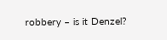robbery – is it Denzel?